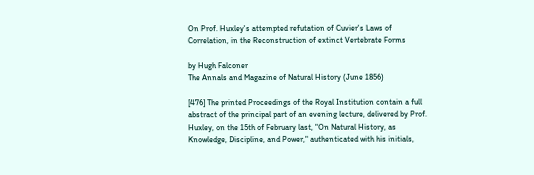On Prof. Huxley's attempted refutation of Cuvier's Laws of Correlation, in the Reconstruction of extinct Vertebrate Forms

by Hugh Falconer
The Annals and Magazine of Natural History (June 1856)

[476] The printed Proceedings of the Royal Institution contain a full abstract of the principal part of an evening lecture, delivered by Prof. Huxley, on the 15th of February last, "On Natural History, as Knowledge, Discipline, and Power," authenticated with his initials,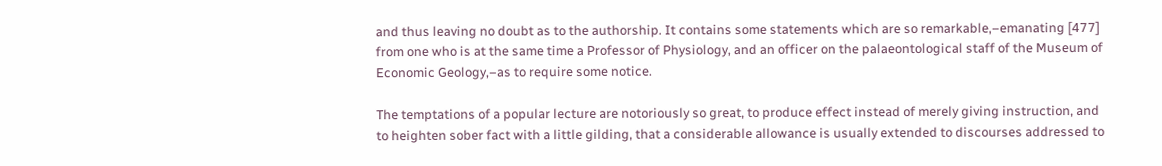and thus leaving no doubt as to the authorship. It contains some statements which are so remarkable,–emanating [477] from one who is at the same time a Professor of Physiology, and an officer on the palaeontological staff of the Museum of Economic Geology,–as to require some notice.

The temptations of a popular lecture are notoriously so great, to produce effect instead of merely giving instruction, and to heighten sober fact with a little gilding, that a considerable allowance is usually extended to discourses addressed to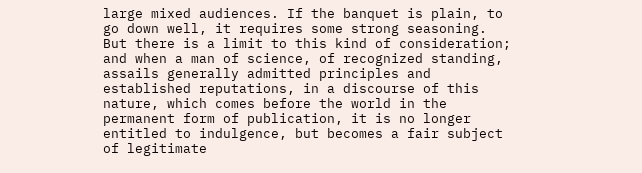large mixed audiences. If the banquet is plain, to go down well, it requires some strong seasoning. But there is a limit to this kind of consideration; and when a man of science, of recognized standing, assails generally admitted principles and established reputations, in a discourse of this nature, which comes before the world in the permanent form of publication, it is no longer entitled to indulgence, but becomes a fair subject of legitimate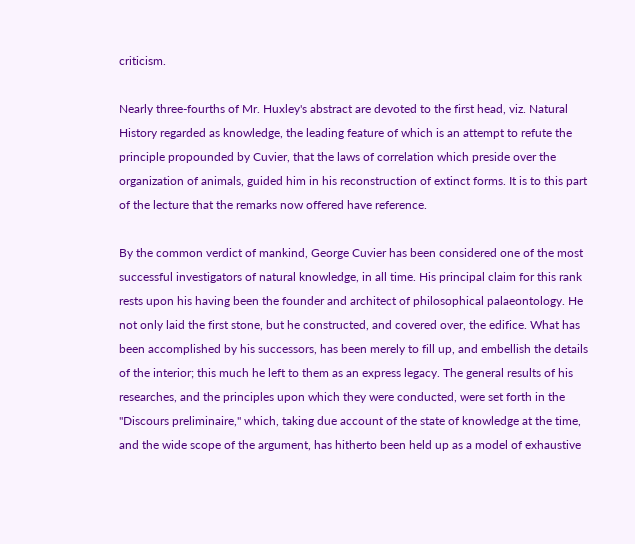criticism.

Nearly three-fourths of Mr. Huxley's abstract are devoted to the first head, viz. Natural History regarded as knowledge, the leading feature of which is an attempt to refute the principle propounded by Cuvier, that the laws of correlation which preside over the organization of animals, guided him in his reconstruction of extinct forms. It is to this part of the lecture that the remarks now offered have reference.

By the common verdict of mankind, George Cuvier has been considered one of the most successful investigators of natural knowledge, in all time. His principal claim for this rank rests upon his having been the founder and architect of philosophical palaeontology. He not only laid the first stone, but he constructed, and covered over, the edifice. What has been accomplished by his successors, has been merely to fill up, and embellish the details of the interior; this much he left to them as an express legacy. The general results of his researches, and the principles upon which they were conducted, were set forth in the "Discours preliminaire," which, taking due account of the state of knowledge at the time, and the wide scope of the argument, has hitherto been held up as a model of exhaustive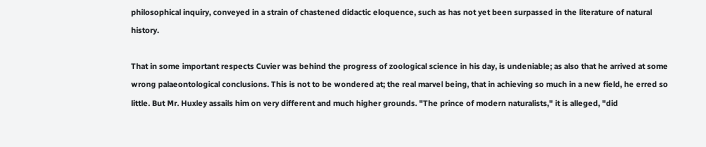philosophical inquiry, conveyed in a strain of chastened didactic eloquence, such as has not yet been surpassed in the literature of natural history.

That in some important respects Cuvier was behind the progress of zoological science in his day, is undeniable; as also that he arrived at some wrong palaeontological conclusions. This is not to be wondered at; the real marvel being, that in achieving so much in a new field, he erred so little. But Mr. Huxley assails him on very different and much higher grounds. "The prince of modern naturalists," it is alleged, "did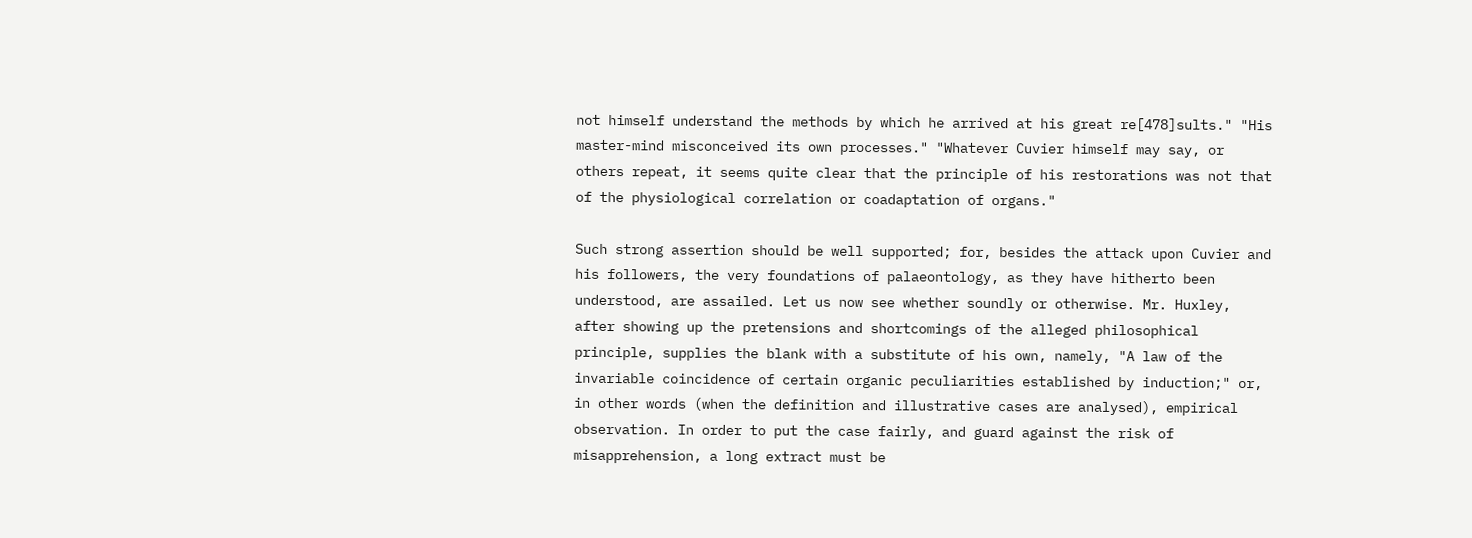not himself understand the methods by which he arrived at his great re[478]sults." "His master-mind misconceived its own processes." "Whatever Cuvier himself may say, or others repeat, it seems quite clear that the principle of his restorations was not that of the physiological correlation or coadaptation of organs."

Such strong assertion should be well supported; for, besides the attack upon Cuvier and his followers, the very foundations of palaeontology, as they have hitherto been understood, are assailed. Let us now see whether soundly or otherwise. Mr. Huxley, after showing up the pretensions and shortcomings of the alleged philosophical principle, supplies the blank with a substitute of his own, namely, "A law of the invariable coincidence of certain organic peculiarities established by induction;" or, in other words (when the definition and illustrative cases are analysed), empirical observation. In order to put the case fairly, and guard against the risk of misapprehension, a long extract must be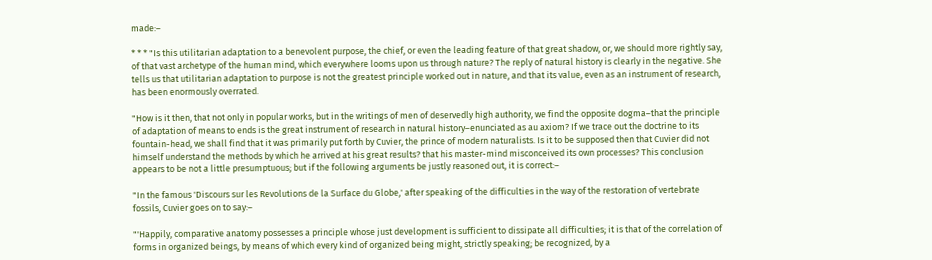made:–

* * * "Is this utilitarian adaptation to a benevolent purpose, the chief, or even the leading feature of that great shadow, or, we should more rightly say, of that vast archetype of the human mind, which everywhere looms upon us through nature? The reply of natural history is clearly in the negative. She tells us that utilitarian adaptation to purpose is not the greatest principle worked out in nature, and that its value, even as an instrument of research, has been enormously overrated.

"How is it then, that not only in popular works, but in the writings of men of deservedly high authority, we find the opposite dogma–that the principle of adaptation of means to ends is the great instrument of research in natural history–enunciated as au axiom? If we trace out the doctrine to its fountain-head, we shall find that it was primarily put forth by Cuvier, the prince of modern naturalists. Is it to be supposed then that Cuvier did not himself understand the methods by which he arrived at his great results? that his master-mind misconceived its own processes? This conclusion appears to be not a little presumptuous; but if the following arguments be justly reasoned out, it is correct:–

"In the famous 'Discours sur les Revolutions de la Surface du Globe,' after speaking of the difficulties in the way of the restoration of vertebrate fossils, Cuvier goes on to say:–

"'Happily, comparative anatomy possesses a principle whose just development is sufficient to dissipate all difficulties; it is that of the correlation of forms in organized beings, by means of which every kind of organized being might, strictly speaking; be recognized, by a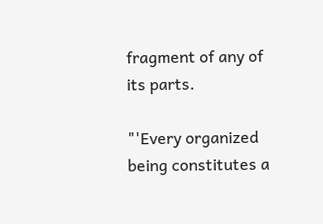fragment of any of its parts.

"'Every organized being constitutes a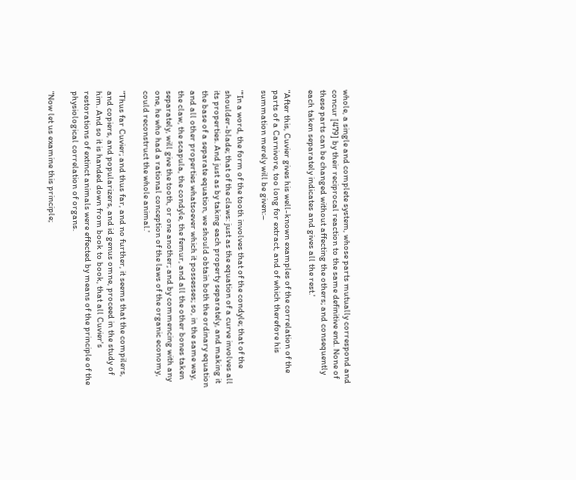whole, a single and complete system, whose parts mutually correspond and concur [479] by their reciprocal reaction to the same definitive end. None of these parts can be changed without affecting the others; and consequently each taken separately indicates and gives all the rest.'

"After this, Cuvier gives his well-known examples of the correlation of the parts of a Carnivore, too long for extract, and of which therefore his summation merely will be given:–

"'In a word, the form of the tooth involves that of the condyle; that of the shoulder-blade; that of the claws: just as the equation of a curve involves all its properties. And just as by taking each property separately, and making it the base of a separate equation, we should obtain both the ordinary equation and all other properties whatsoever which it possesses; so, in the same way, the claw, the scapula, the condyle, the femur, and all the other bones taken separately, will give the tooth, or one another; and by commencing with any one, he who had a rational conception of the laws of the organic economy, could reconstruct the whole animal.'

"Thus far Cuvier; and thus far, and no further, it seems that the compilers, and copiers, and popularizers, and id genus omne, proceed in the study of him. And so it is handed down from book to book, that all Cuvier's restorations of extinct animals were effected by means of the principle of the physiological correlation of organs.

"Now let us examine this principle;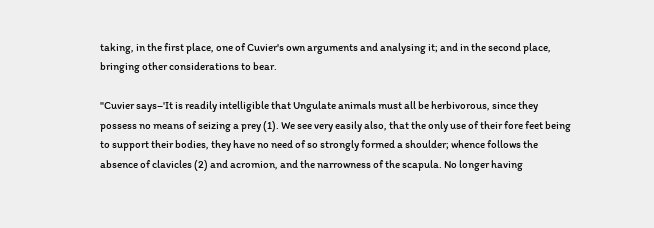taking, in the first place, one of Cuvier's own arguments and analysing it; and in the second place, bringing other considerations to bear.

"Cuvier says–'It is readily intelligible that Ungulate animals must all be herbivorous, since they possess no means of seizing a prey (1). We see very easily also, that the only use of their fore feet being to support their bodies, they have no need of so strongly formed a shoulder; whence follows the absence of clavicles (2) and acromion, and the narrowness of the scapula. No longer having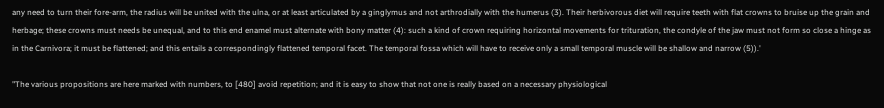any need to turn their fore-arm, the radius will be united with the ulna, or at least articulated by a ginglymus and not arthrodially with the humerus (3). Their herbivorous diet will require teeth with flat crowns to bruise up the grain and herbage; these crowns must needs be unequal, and to this end enamel must alternate with bony matter (4): such a kind of crown requiring horizontal movements for trituration, the condyle of the jaw must not form so close a hinge as in the Carnivora; it must be flattened; and this entails a correspondingly flattened temporal facet. The temporal fossa which will have to receive only a small temporal muscle will be shallow and narrow (5)).'

"The various propositions are here marked with numbers, to [480] avoid repetition; and it is easy to show that not one is really based on a necessary physiological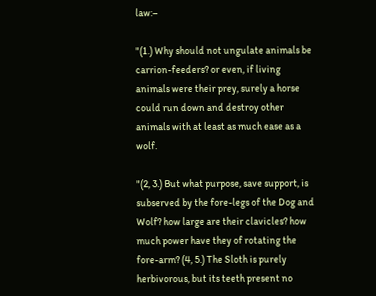law:–

"(1.) Why should not ungulate animals be carrion-feeders? or even, if living animals were their prey, surely a horse could run down and destroy other animals with at least as much ease as a wolf.

"(2, 3.) But what purpose, save support, is subserved by the fore-legs of the Dog and Wolf? how large are their clavicles? how much power have they of rotating the fore-arm? (4, 5.) The Sloth is purely herbivorous, but its teeth present no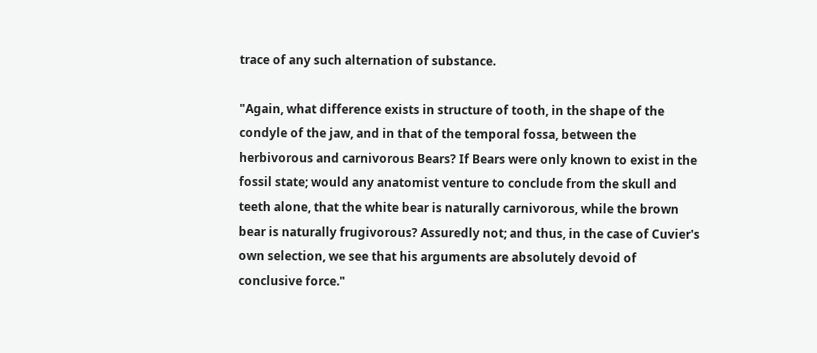trace of any such alternation of substance.

"Again, what difference exists in structure of tooth, in the shape of the condyle of the jaw, and in that of the temporal fossa, between the herbivorous and carnivorous Bears? If Bears were only known to exist in the fossil state; would any anatomist venture to conclude from the skull and teeth alone, that the white bear is naturally carnivorous, while the brown bear is naturally frugivorous? Assuredly not; and thus, in the case of Cuvier's own selection, we see that his arguments are absolutely devoid of conclusive force."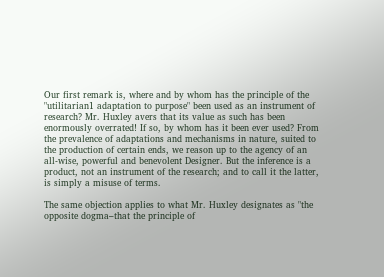Our first remark is, where and by whom has the principle of the "utilitarian1 adaptation to purpose" been used as an instrument of research? Mr. Huxley avers that its value as such has been enormously overrated! If so, by whom has it been ever used? From the prevalence of adaptations and mechanisms in nature, suited to the production of certain ends, we reason up to the agency of an all-wise, powerful and benevolent Designer. But the inference is a product, not an instrument of the research; and to call it the latter, is simply a misuse of terms.

The same objection applies to what Mr. Huxley designates as "the opposite dogma–that the principle of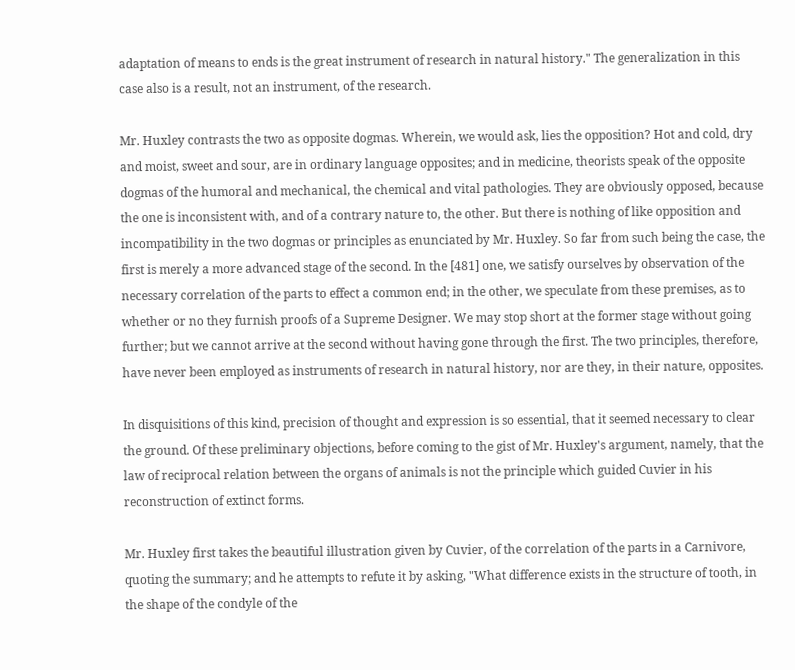adaptation of means to ends is the great instrument of research in natural history." The generalization in this case also is a result, not an instrument, of the research.

Mr. Huxley contrasts the two as opposite dogmas. Wherein, we would ask, lies the opposition? Hot and cold, dry and moist, sweet and sour, are in ordinary language opposites; and in medicine, theorists speak of the opposite dogmas of the humoral and mechanical, the chemical and vital pathologies. They are obviously opposed, because the one is inconsistent with, and of a contrary nature to, the other. But there is nothing of like opposition and incompatibility in the two dogmas or principles as enunciated by Mr. Huxley. So far from such being the case, the first is merely a more advanced stage of the second. In the [481] one, we satisfy ourselves by observation of the necessary correlation of the parts to effect a common end; in the other, we speculate from these premises, as to whether or no they furnish proofs of a Supreme Designer. We may stop short at the former stage without going further; but we cannot arrive at the second without having gone through the first. The two principles, therefore, have never been employed as instruments of research in natural history, nor are they, in their nature, opposites.

In disquisitions of this kind, precision of thought and expression is so essential, that it seemed necessary to clear the ground. Of these preliminary objections, before coming to the gist of Mr. Huxley's argument, namely, that the law of reciprocal relation between the organs of animals is not the principle which guided Cuvier in his reconstruction of extinct forms.

Mr. Huxley first takes the beautiful illustration given by Cuvier, of the correlation of the parts in a Carnivore, quoting the summary; and he attempts to refute it by asking, "What difference exists in the structure of tooth, in the shape of the condyle of the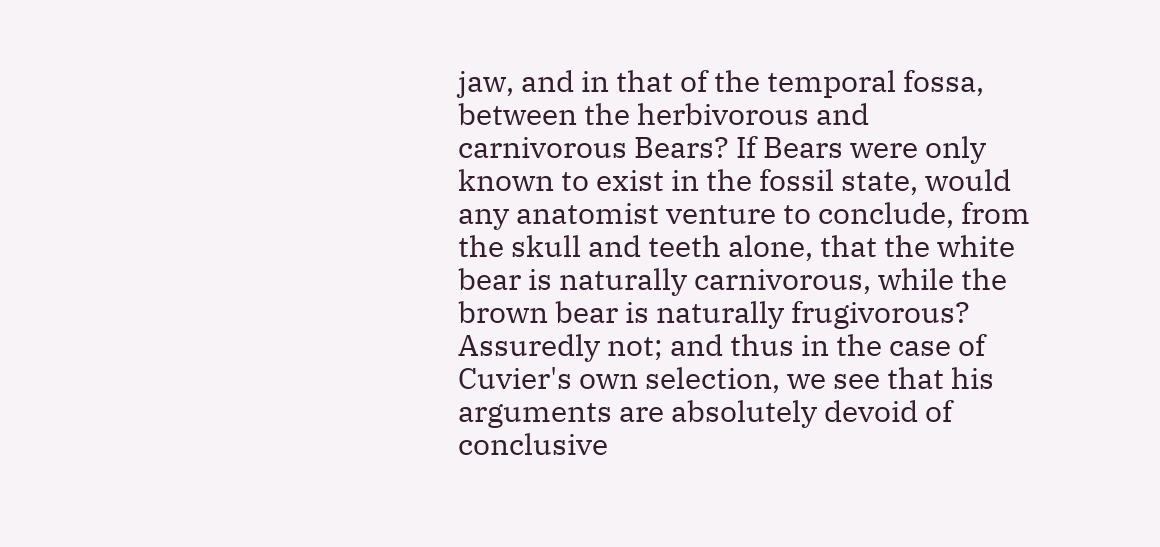jaw, and in that of the temporal fossa, between the herbivorous and carnivorous Bears? If Bears were only known to exist in the fossil state, would any anatomist venture to conclude, from the skull and teeth alone, that the white bear is naturally carnivorous, while the brown bear is naturally frugivorous? Assuredly not; and thus in the case of Cuvier's own selection, we see that his arguments are absolutely devoid of conclusive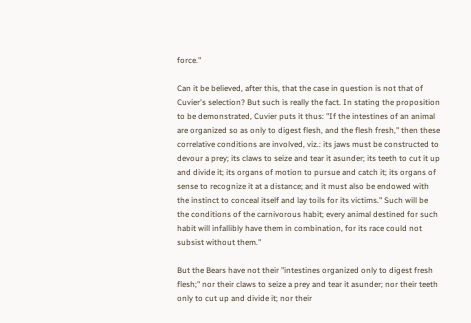force."

Can it be believed, after this, that the case in question is not that of Cuvier's selection? But such is really the fact. In stating the proposition to be demonstrated, Cuvier puts it thus: "If the intestines of an animal are organized so as only to digest flesh, and the flesh fresh," then these correlative conditions are involved, viz.: its jaws must be constructed to devour a prey; its claws to seize and tear it asunder; its teeth to cut it up and divide it; its organs of motion to pursue and catch it; its organs of sense to recognize it at a distance; and it must also be endowed with the instinct to conceal itself and lay toils for its victims." Such will be the conditions of the carnivorous habit; every animal destined for such habit will infallibly have them in combination, for its race could not subsist without them."

But the Bears have not their "intestines organized only to digest fresh flesh;" nor their claws to seize a prey and tear it asunder; nor their teeth only to cut up and divide it; nor their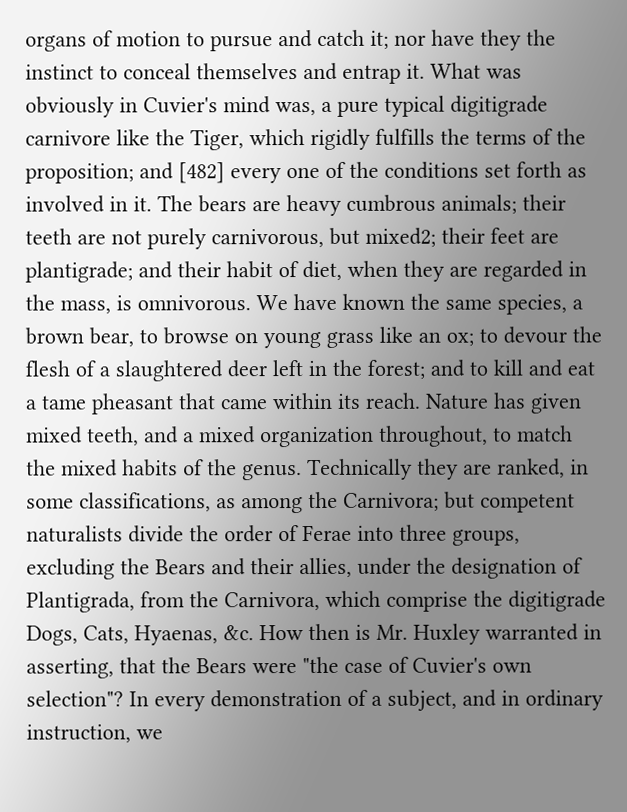organs of motion to pursue and catch it; nor have they the instinct to conceal themselves and entrap it. What was obviously in Cuvier's mind was, a pure typical digitigrade carnivore like the Tiger, which rigidly fulfills the terms of the proposition; and [482] every one of the conditions set forth as involved in it. The bears are heavy cumbrous animals; their teeth are not purely carnivorous, but mixed2; their feet are plantigrade; and their habit of diet, when they are regarded in the mass, is omnivorous. We have known the same species, a brown bear, to browse on young grass like an ox; to devour the flesh of a slaughtered deer left in the forest; and to kill and eat a tame pheasant that came within its reach. Nature has given mixed teeth, and a mixed organization throughout, to match the mixed habits of the genus. Technically they are ranked, in some classifications, as among the Carnivora; but competent naturalists divide the order of Ferae into three groups, excluding the Bears and their allies, under the designation of Plantigrada, from the Carnivora, which comprise the digitigrade Dogs, Cats, Hyaenas, &c. How then is Mr. Huxley warranted in asserting, that the Bears were "the case of Cuvier's own selection"? In every demonstration of a subject, and in ordinary instruction, we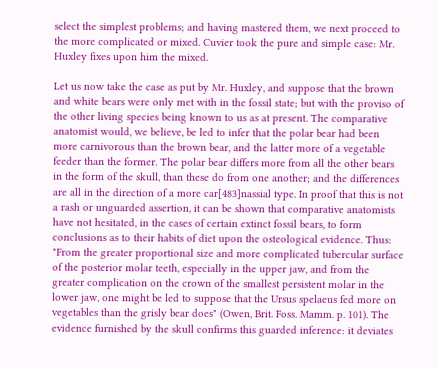select the simplest problems; and having mastered them, we next proceed to the more complicated or mixed. Cuvier took the pure and simple case: Mr. Huxley fixes upon him the mixed.

Let us now take the case as put by Mr. Huxley, and suppose that the brown and white bears were only met with in the fossil state; but with the proviso of the other living species being known to us as at present. The comparative anatomist would, we believe, be led to infer that the polar bear had been more carnivorous than the brown bear, and the latter more of a vegetable feeder than the former. The polar bear differs more from all the other bears in the form of the skull, than these do from one another; and the differences are all in the direction of a more car[483]nassial type. In proof that this is not a rash or unguarded assertion, it can be shown that comparative anatomists have not hesitated, in the cases of certain extinct fossil bears, to form conclusions as to their habits of diet upon the osteological evidence. Thus: "From the greater proportional size and more complicated tubercular surface of the posterior molar teeth, especially in the upper jaw, and from the greater complication on the crown of the smallest persistent molar in the lower jaw, one might be led to suppose that the Ursus spelaeus fed more on vegetables than the grisly bear does" (Owen, Brit. Foss. Mamm. p. 101). The evidence furnished by the skull confirms this guarded inference: it deviates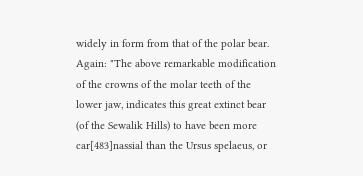widely in form from that of the polar bear. Again: "The above remarkable modification of the crowns of the molar teeth of the lower jaw, indicates this great extinct bear (of the Sewalik Hills) to have been more car[483]nassial than the Ursus spelaeus, or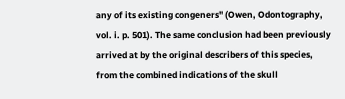any of its existing congeners" (Owen, Odontography, vol. i. p. 501). The same conclusion had been previously arrived at by the original describers of this species, from the combined indications of the skull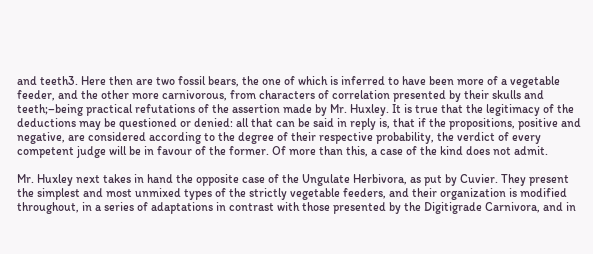and teeth3. Here then are two fossil bears, the one of which is inferred to have been more of a vegetable feeder, and the other more carnivorous, from characters of correlation presented by their skulls and teeth;–being practical refutations of the assertion made by Mr. Huxley. It is true that the legitimacy of the deductions may be questioned or denied: all that can be said in reply is, that if the propositions, positive and negative, are considered according to the degree of their respective probability, the verdict of every competent judge will be in favour of the former. Of more than this, a case of the kind does not admit.

Mr. Huxley next takes in hand the opposite case of the Ungulate Herbivora, as put by Cuvier. They present the simplest and most unmixed types of the strictly vegetable feeders, and their organization is modified throughout, in a series of adaptations in contrast with those presented by the Digitigrade Carnivora, and in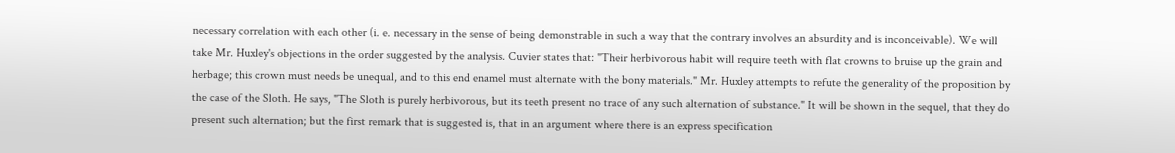necessary correlation with each other (i. e. necessary in the sense of being demonstrable in such a way that the contrary involves an absurdity and is inconceivable). We will take Mr. Huxley's objections in the order suggested by the analysis. Cuvier states that: "Their herbivorous habit will require teeth with flat crowns to bruise up the grain and herbage; this crown must needs be unequal, and to this end enamel must alternate with the bony materials." Mr. Huxley attempts to refute the generality of the proposition by the case of the Sloth. He says, "The Sloth is purely herbivorous, but its teeth present no trace of any such alternation of substance." It will be shown in the sequel, that they do present such alternation; but the first remark that is suggested is, that in an argument where there is an express specification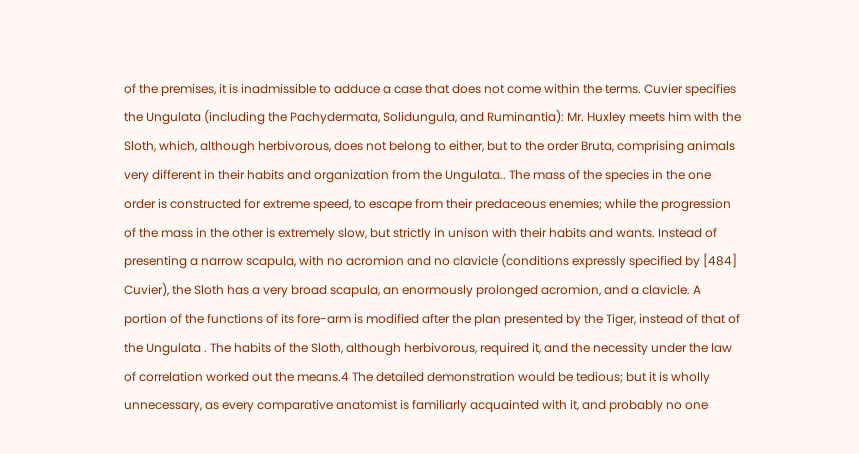of the premises, it is inadmissible to adduce a case that does not come within the terms. Cuvier specifies the Ungulata (including the Pachydermata, Solidungula, and Ruminantia): Mr. Huxley meets him with the Sloth, which, although herbivorous, does not belong to either, but to the order Bruta, comprising animals very different in their habits and organization from the Ungulata.. The mass of the species in the one order is constructed for extreme speed, to escape from their predaceous enemies; while the progression of the mass in the other is extremely slow, but strictly in unison with their habits and wants. Instead of presenting a narrow scapula, with no acromion and no clavicle (conditions expressly specified by [484] Cuvier), the Sloth has a very broad scapula, an enormously prolonged acromion, and a clavicle. A portion of the functions of its fore-arm is modified after the plan presented by the Tiger, instead of that of the Ungulata . The habits of the Sloth, although herbivorous, required it, and the necessity under the law of correlation worked out the means.4 The detailed demonstration would be tedious; but it is wholly unnecessary, as every comparative anatomist is familiarly acquainted with it, and probably no one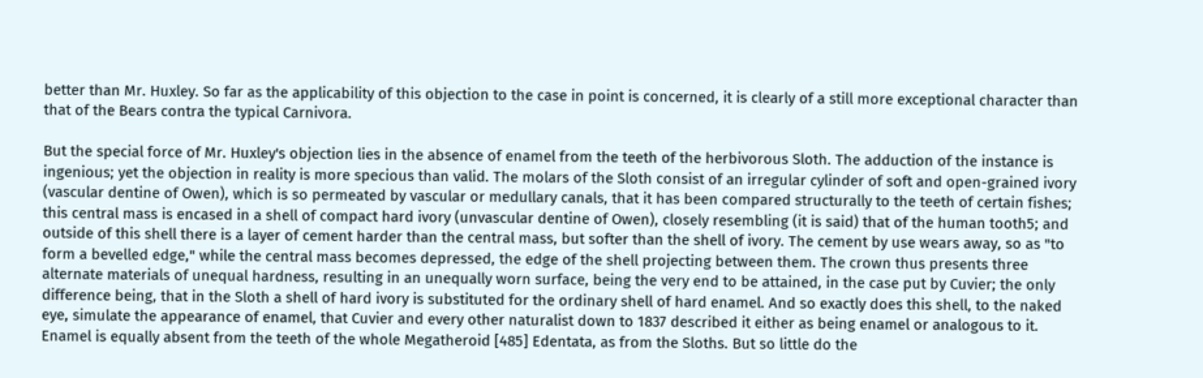better than Mr. Huxley. So far as the applicability of this objection to the case in point is concerned, it is clearly of a still more exceptional character than that of the Bears contra the typical Carnivora.

But the special force of Mr. Huxley's objection lies in the absence of enamel from the teeth of the herbivorous Sloth. The adduction of the instance is ingenious; yet the objection in reality is more specious than valid. The molars of the Sloth consist of an irregular cylinder of soft and open-grained ivory (vascular dentine of Owen), which is so permeated by vascular or medullary canals, that it has been compared structurally to the teeth of certain fishes; this central mass is encased in a shell of compact hard ivory (unvascular dentine of Owen), closely resembling (it is said) that of the human tooth5; and outside of this shell there is a layer of cement harder than the central mass, but softer than the shell of ivory. The cement by use wears away, so as "to form a bevelled edge," while the central mass becomes depressed, the edge of the shell projecting between them. The crown thus presents three alternate materials of unequal hardness, resulting in an unequally worn surface, being the very end to be attained, in the case put by Cuvier; the only difference being, that in the Sloth a shell of hard ivory is substituted for the ordinary shell of hard enamel. And so exactly does this shell, to the naked eye, simulate the appearance of enamel, that Cuvier and every other naturalist down to 1837 described it either as being enamel or analogous to it. Enamel is equally absent from the teeth of the whole Megatheroid [485] Edentata, as from the Sloths. But so little do the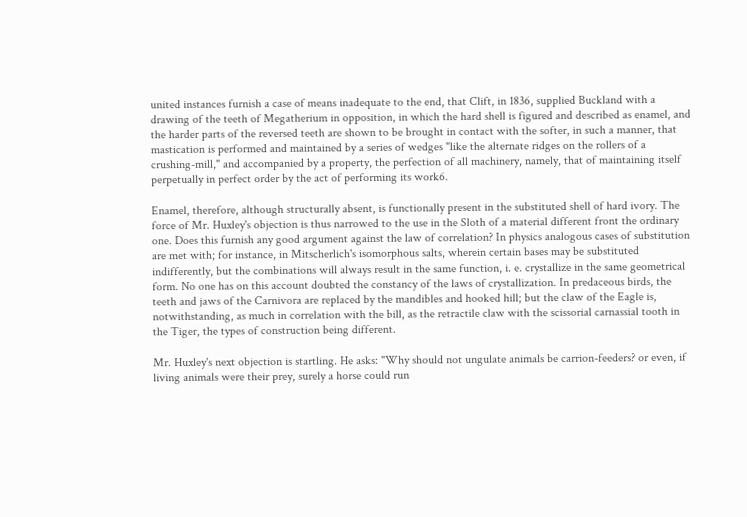united instances furnish a case of means inadequate to the end, that Clift, in 1836, supplied Buckland with a drawing of the teeth of Megatherium in opposition, in which the hard shell is figured and described as enamel, and the harder parts of the reversed teeth are shown to be brought in contact with the softer, in such a manner, that mastication is performed and maintained by a series of wedges "like the alternate ridges on the rollers of a crushing-mill," and accompanied by a property, the perfection of all machinery, namely, that of maintaining itself perpetually in perfect order by the act of performing its work6.

Enamel, therefore, although structurally absent, is functionally present in the substituted shell of hard ivory. The force of Mr. Huxley's objection is thus narrowed to the use in the Sloth of a material different front the ordinary one. Does this furnish any good argument against the law of correlation? In physics analogous cases of substitution are met with; for instance, in Mitscherlich's isomorphous salts, wherein certain bases may be substituted indifferently, but the combinations will always result in the same function, i. e. crystallize in the same geometrical form. No one has on this account doubted the constancy of the laws of crystallization. In predaceous birds, the teeth and jaws of the Carnivora are replaced by the mandibles and hooked hill; but the claw of the Eagle is, notwithstanding, as much in correlation with the bill, as the retractile claw with the scissorial carnassial tooth in the Tiger, the types of construction being different.

Mr. Huxley's next objection is startling. He asks: "Why should not ungulate animals be carrion-feeders? or even, if living animals were their prey, surely a horse could run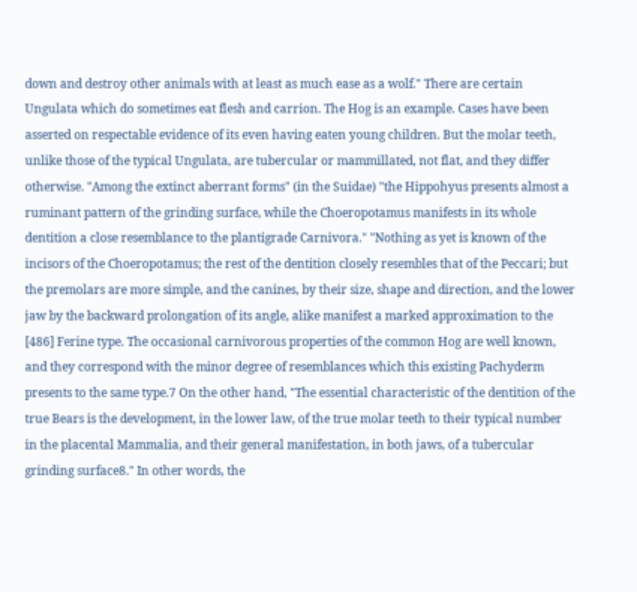down and destroy other animals with at least as much ease as a wolf." There are certain Ungulata which do sometimes eat flesh and carrion. The Hog is an example. Cases have been asserted on respectable evidence of its even having eaten young children. But the molar teeth, unlike those of the typical Ungulata, are tubercular or mammillated, not flat, and they differ otherwise. "Among the extinct aberrant forms" (in the Suidae) "the Hippohyus presents almost a ruminant pattern of the grinding surface, while the Choeropotamus manifests in its whole dentition a close resemblance to the plantigrade Carnivora." "Nothing as yet is known of the incisors of the Choeropotamus; the rest of the dentition closely resembles that of the Peccari; but the premolars are more simple, and the canines, by their size, shape and direction, and the lower jaw by the backward prolongation of its angle, alike manifest a marked approximation to the [486] Ferine type. The occasional carnivorous properties of the common Hog are well known, and they correspond with the minor degree of resemblances which this existing Pachyderm presents to the same type.7 On the other hand, "The essential characteristic of the dentition of the true Bears is the development, in the lower law, of the true molar teeth to their typical number in the placental Mammalia, and their general manifestation, in both jaws, of a tubercular grinding surface8." In other words, the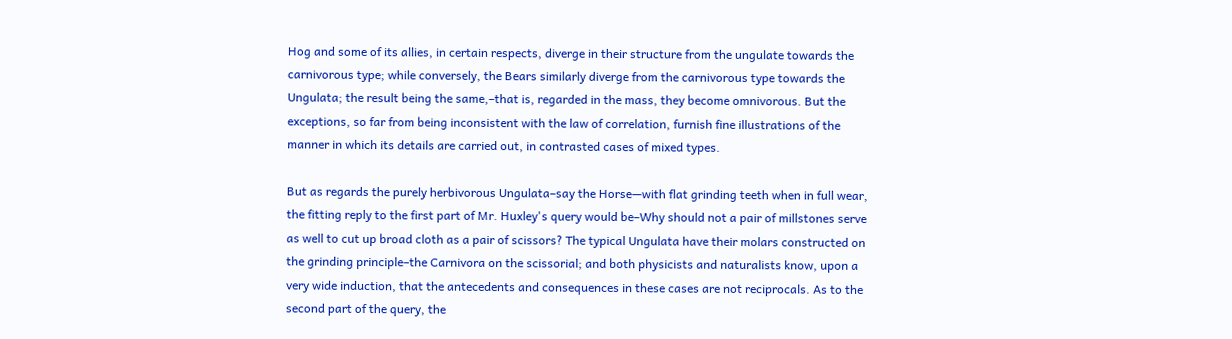Hog and some of its allies, in certain respects, diverge in their structure from the ungulate towards the carnivorous type; while conversely, the Bears similarly diverge from the carnivorous type towards the Ungulata; the result being the same,–that is, regarded in the mass, they become omnivorous. But the exceptions, so far from being inconsistent with the law of correlation, furnish fine illustrations of the manner in which its details are carried out, in contrasted cases of mixed types.

But as regards the purely herbivorous Ungulata–say the Horse—with flat grinding teeth when in full wear, the fitting reply to the first part of Mr. Huxley's query would be–Why should not a pair of millstones serve as well to cut up broad cloth as a pair of scissors? The typical Ungulata have their molars constructed on the grinding principle–the Carnivora on the scissorial; and both physicists and naturalists know, upon a very wide induction, that the antecedents and consequences in these cases are not reciprocals. As to the second part of the query, the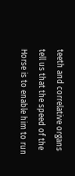teeth and correlative organs tell us that the speed of the Horse is to enable him to run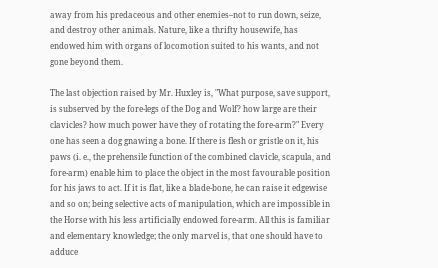away from his predaceous and other enemies–not to run down, seize, and destroy other animals. Nature, like a thrifty housewife, has endowed him with organs of locomotion suited to his wants, and not gone beyond them.

The last objection raised by Mr. Huxley is, "What purpose, save support, is subserved by the fore-legs of the Dog and Wolf? how large are their clavicles? how much power have they of rotating the fore-arm?" Every one has seen a dog gnawing a bone. If there is flesh or gristle on it, his paws (i. e., the prehensile function of the combined clavicle, scapula, and fore-arm) enable him to place the object in the most favourable position for his jaws to act. If it is flat, like a blade-bone, he can raise it edgewise and so on; being selective acts of manipulation, which are impossible in the Horse with his less artificially endowed fore-arm. All this is familiar and elementary knowledge; the only marvel is, that one should have to adduce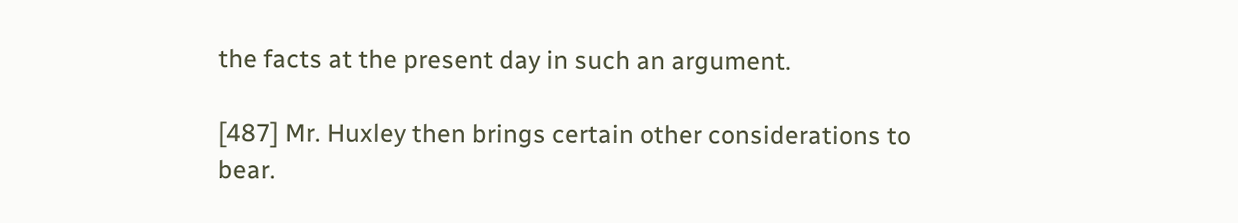the facts at the present day in such an argument.

[487] Mr. Huxley then brings certain other considerations to bear.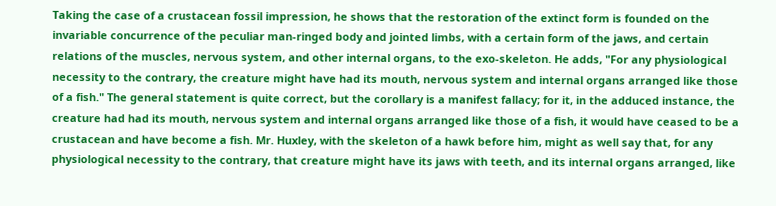Taking the case of a crustacean fossil impression, he shows that the restoration of the extinct form is founded on the invariable concurrence of the peculiar man-ringed body and jointed limbs, with a certain form of the jaws, and certain relations of the muscles, nervous system, and other internal organs, to the exo-skeleton. He adds, "For any physiological necessity to the contrary, the creature might have had its mouth, nervous system and internal organs arranged like those of a fish." The general statement is quite correct, but the corollary is a manifest fallacy; for it, in the adduced instance, the creature had had its mouth, nervous system and internal organs arranged like those of a fish, it would have ceased to be a crustacean and have become a fish. Mr. Huxley, with the skeleton of a hawk before him, might as well say that, for any physiological necessity to the contrary, that creature might have its jaws with teeth, and its internal organs arranged, like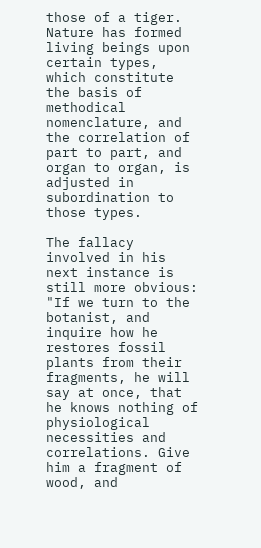those of a tiger. Nature has formed living beings upon certain types, which constitute the basis of methodical nomenclature, and the correlation of part to part, and organ to organ, is adjusted in subordination to those types.

The fallacy involved in his next instance is still more obvious: "If we turn to the botanist, and inquire how he restores fossil plants from their fragments, he will say at once, that he knows nothing of physiological necessities and correlations. Give him a fragment of wood, and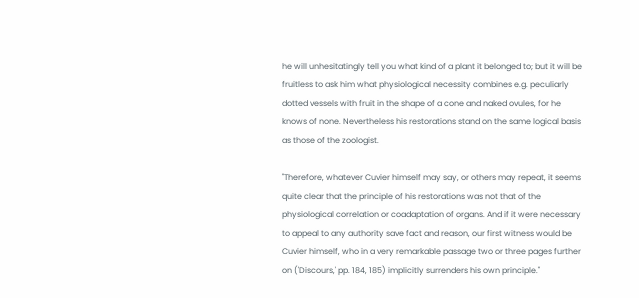he will unhesitatingly tell you what kind of a plant it belonged to; but it will be fruitless to ask him what physiological necessity combines e.g. peculiarly dotted vessels with fruit in the shape of a cone and naked ovules, for he knows of none. Nevertheless his restorations stand on the same logical basis as those of the zoologist.

"Therefore, whatever Cuvier himself may say, or others may repeat, it seems quite clear that the principle of his restorations was not that of the physiological correlation or coadaptation of organs. And if it were necessary to appeal to any authority save fact and reason, our first witness would be Cuvier himself, who in a very remarkable passage two or three pages further on ('Discours,' pp. 184, 185) implicitly surrenders his own principle."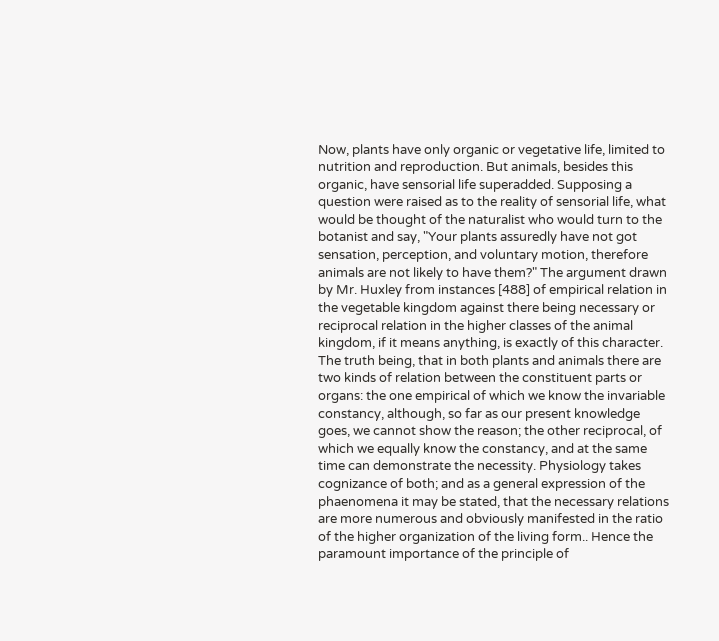Now, plants have only organic or vegetative life, limited to nutrition and reproduction. But animals, besides this organic, have sensorial life superadded. Supposing a question were raised as to the reality of sensorial life, what would be thought of the naturalist who would turn to the botanist and say, "Your plants assuredly have not got sensation, perception, and voluntary motion, therefore animals are not likely to have them?" The argument drawn by Mr. Huxley from instances [488] of empirical relation in the vegetable kingdom against there being necessary or reciprocal relation in the higher classes of the animal kingdom, if it means anything, is exactly of this character. The truth being, that in both plants and animals there are two kinds of relation between the constituent parts or organs: the one empirical of which we know the invariable constancy, although, so far as our present knowledge goes, we cannot show the reason; the other reciprocal, of which we equally know the constancy, and at the same time can demonstrate the necessity. Physiology takes cognizance of both; and as a general expression of the phaenomena it may be stated, that the necessary relations are more numerous and obviously manifested in the ratio of the higher organization of the living form.. Hence the paramount importance of the principle of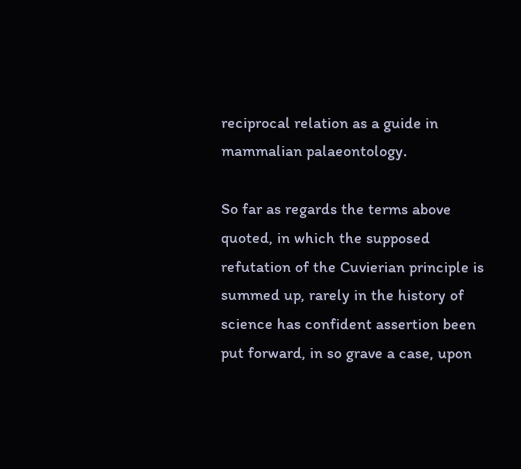reciprocal relation as a guide in mammalian palaeontology.

So far as regards the terms above quoted, in which the supposed refutation of the Cuvierian principle is summed up, rarely in the history of science has confident assertion been put forward, in so grave a case, upon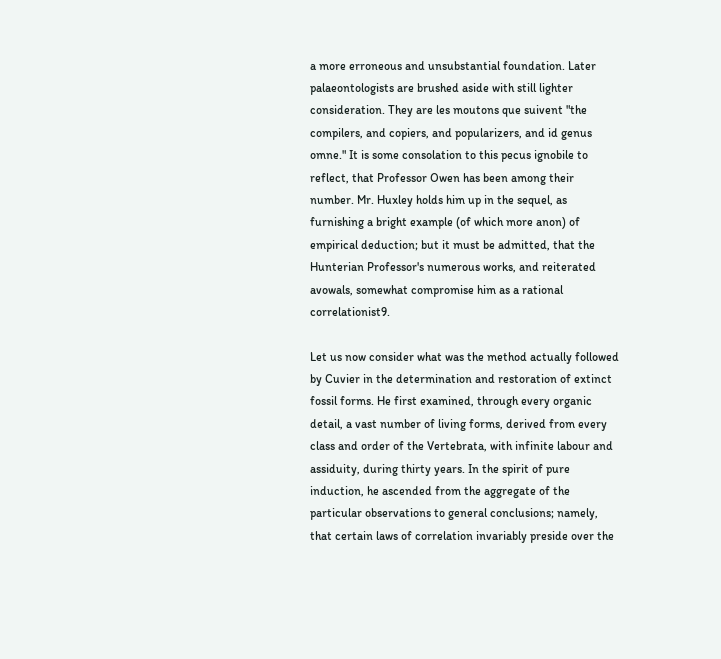a more erroneous and unsubstantial foundation. Later palaeontologists are brushed aside with still lighter consideration. They are les moutons que suivent "the compilers, and copiers, and popularizers, and id genus omne." It is some consolation to this pecus ignobile to reflect, that Professor Owen has been among their number. Mr. Huxley holds him up in the sequel, as furnishing a bright example (of which more anon) of empirical deduction; but it must be admitted, that the Hunterian Professor's numerous works, and reiterated avowals, somewhat compromise him as a rational correlationist9.

Let us now consider what was the method actually followed by Cuvier in the determination and restoration of extinct fossil forms. He first examined, through every organic detail, a vast number of living forms, derived from every class and order of the Vertebrata, with infinite labour and assiduity, during thirty years. In the spirit of pure induction, he ascended from the aggregate of the particular observations to general conclusions; namely, that certain laws of correlation invariably preside over the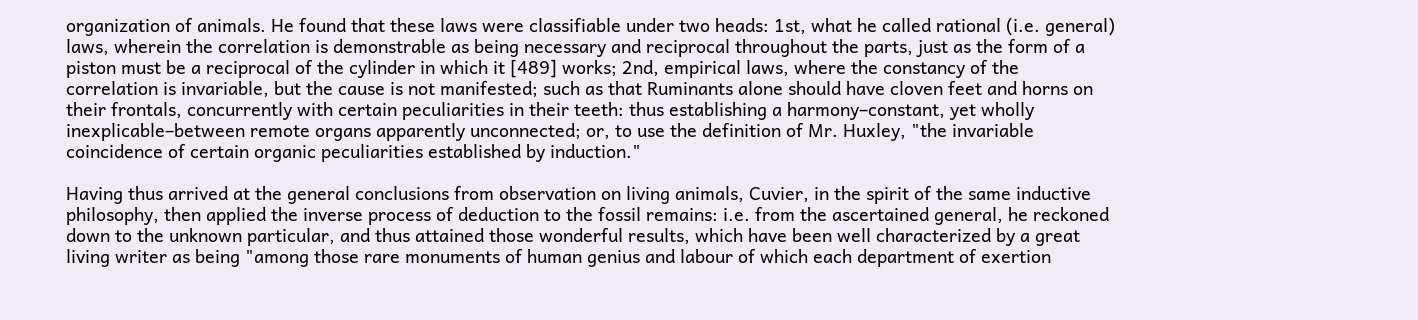organization of animals. He found that these laws were classifiable under two heads: 1st, what he called rational (i.e. general) laws, wherein the correlation is demonstrable as being necessary and reciprocal throughout the parts, just as the form of a piston must be a reciprocal of the cylinder in which it [489] works; 2nd, empirical laws, where the constancy of the correlation is invariable, but the cause is not manifested; such as that Ruminants alone should have cloven feet and horns on their frontals, concurrently with certain peculiarities in their teeth: thus establishing a harmony–constant, yet wholly inexplicable–between remote organs apparently unconnected; or, to use the definition of Mr. Huxley, "the invariable coincidence of certain organic peculiarities established by induction."

Having thus arrived at the general conclusions from observation on living animals, Cuvier, in the spirit of the same inductive philosophy, then applied the inverse process of deduction to the fossil remains: i.e. from the ascertained general, he reckoned down to the unknown particular, and thus attained those wonderful results, which have been well characterized by a great living writer as being "among those rare monuments of human genius and labour of which each department of exertion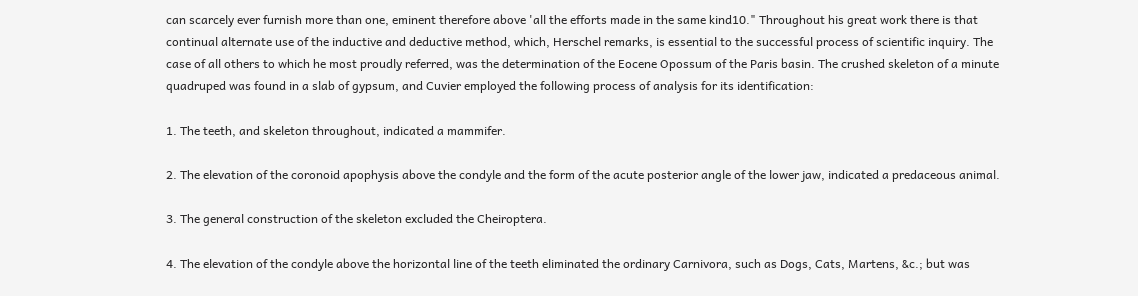can scarcely ever furnish more than one, eminent therefore above 'all the efforts made in the same kind10." Throughout his great work there is that continual alternate use of the inductive and deductive method, which, Herschel remarks, is essential to the successful process of scientific inquiry. The case of all others to which he most proudly referred, was the determination of the Eocene Opossum of the Paris basin. The crushed skeleton of a minute quadruped was found in a slab of gypsum, and Cuvier employed the following process of analysis for its identification:

1. The teeth, and skeleton throughout, indicated a mammifer.

2. The elevation of the coronoid apophysis above the condyle and the form of the acute posterior angle of the lower jaw, indicated a predaceous animal.

3. The general construction of the skeleton excluded the Cheiroptera.

4. The elevation of the condyle above the horizontal line of the teeth eliminated the ordinary Carnivora, such as Dogs, Cats, Martens, &c.; but was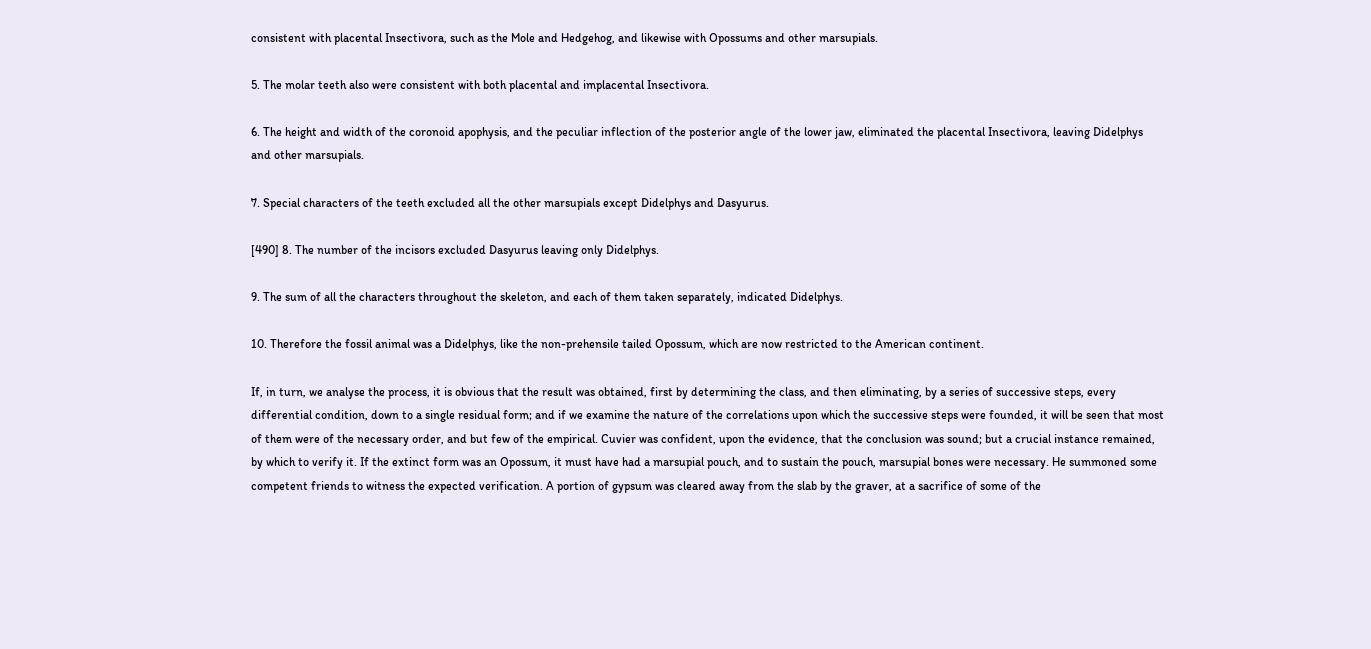consistent with placental Insectivora, such as the Mole and Hedgehog, and likewise with Opossums and other marsupials.

5. The molar teeth also were consistent with both placental and implacental Insectivora.

6. The height and width of the coronoid apophysis, and the peculiar inflection of the posterior angle of the lower jaw, eliminated the placental Insectivora, leaving Didelphys and other marsupials.

7. Special characters of the teeth excluded all the other marsupials except Didelphys and Dasyurus.

[490] 8. The number of the incisors excluded Dasyurus leaving only Didelphys.

9. The sum of all the characters throughout the skeleton, and each of them taken separately, indicated Didelphys.

10. Therefore the fossil animal was a Didelphys, like the non-prehensile tailed Opossum, which are now restricted to the American continent.

If, in turn, we analyse the process, it is obvious that the result was obtained, first by determining the class, and then eliminating, by a series of successive steps, every differential condition, down to a single residual form; and if we examine the nature of the correlations upon which the successive steps were founded, it will be seen that most of them were of the necessary order, and but few of the empirical. Cuvier was confident, upon the evidence, that the conclusion was sound; but a crucial instance remained, by which to verify it. If the extinct form was an Opossum, it must have had a marsupial pouch, and to sustain the pouch, marsupial bones were necessary. He summoned some competent friends to witness the expected verification. A portion of gypsum was cleared away from the slab by the graver, at a sacrifice of some of the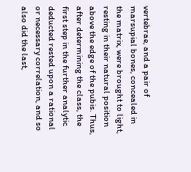vertebrae, and a pair of marsupial bones, concealed in the matrix, were brought to light, resting in their natural position above the edge of the pubis. Thus, after determining the class, the first step in the further analytic deducted rested upon a rational or necessary correlation, and so also did the last,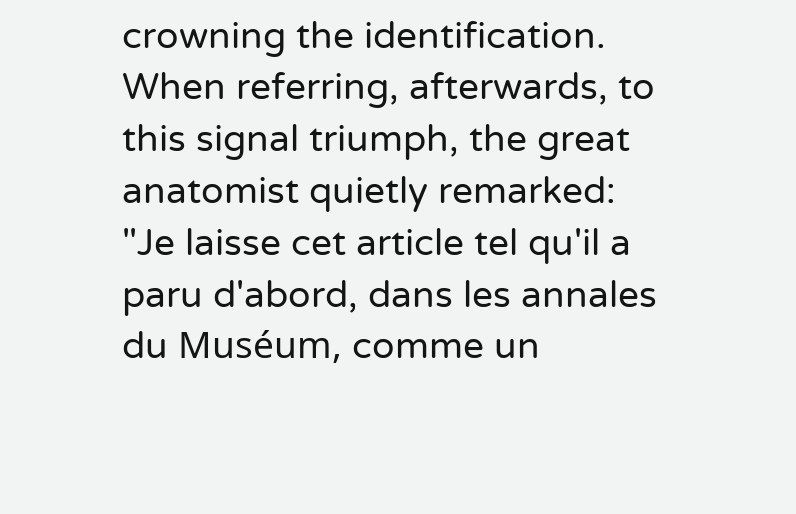crowning the identification. When referring, afterwards, to this signal triumph, the great anatomist quietly remarked: "Je laisse cet article tel qu'il a paru d'abord, dans les annales du Muséum, comme un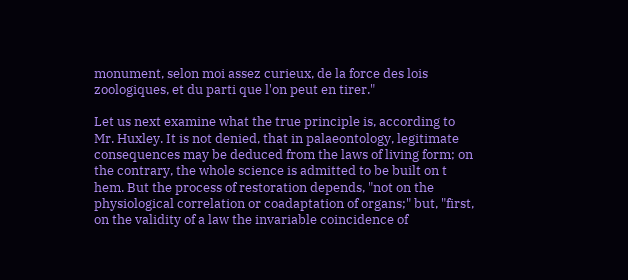monument, selon moi assez curieux, de la force des lois zoologiques, et du parti que l'on peut en tirer."

Let us next examine what the true principle is, according to Mr. Huxley. It is not denied, that in palaeontology, legitimate consequences may be deduced from the laws of living form; on the contrary, the whole science is admitted to be built on t hem. But the process of restoration depends, "not on the physiological correlation or coadaptation of organs;" but, "first, on the validity of a law the invariable coincidence of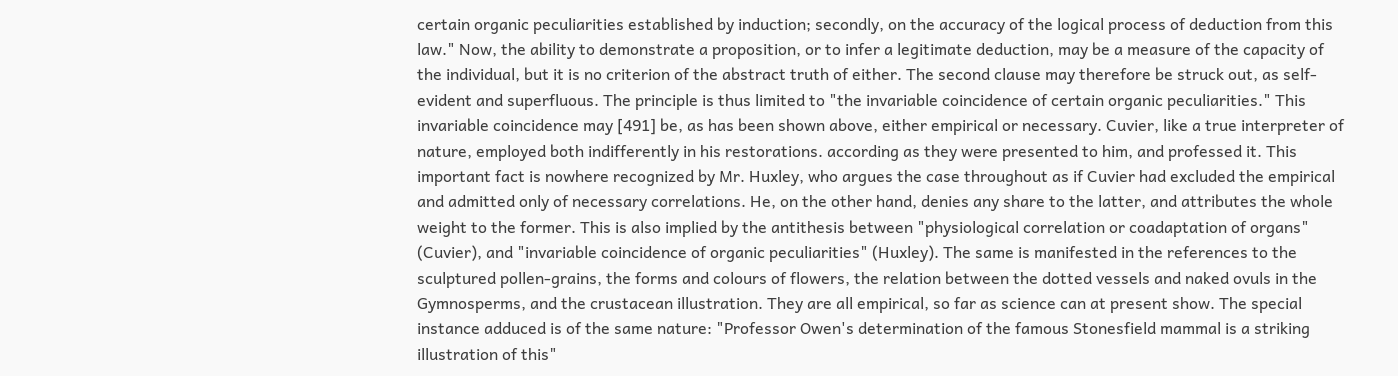certain organic peculiarities established by induction; secondly, on the accuracy of the logical process of deduction from this law." Now, the ability to demonstrate a proposition, or to infer a legitimate deduction, may be a measure of the capacity of the individual, but it is no criterion of the abstract truth of either. The second clause may therefore be struck out, as self-evident and superfluous. The principle is thus limited to "the invariable coincidence of certain organic peculiarities." This invariable coincidence may [491] be, as has been shown above, either empirical or necessary. Cuvier, like a true interpreter of nature, employed both indifferently in his restorations. according as they were presented to him, and professed it. This important fact is nowhere recognized by Mr. Huxley, who argues the case throughout as if Cuvier had excluded the empirical and admitted only of necessary correlations. He, on the other hand, denies any share to the latter, and attributes the whole weight to the former. This is also implied by the antithesis between "physiological correlation or coadaptation of organs" (Cuvier), and "invariable coincidence of organic peculiarities" (Huxley). The same is manifested in the references to the sculptured pollen-grains, the forms and colours of flowers, the relation between the dotted vessels and naked ovuls in the Gymnosperms, and the crustacean illustration. They are all empirical, so far as science can at present show. The special instance adduced is of the same nature: "Professor Owen's determination of the famous Stonesfield mammal is a striking illustration of this"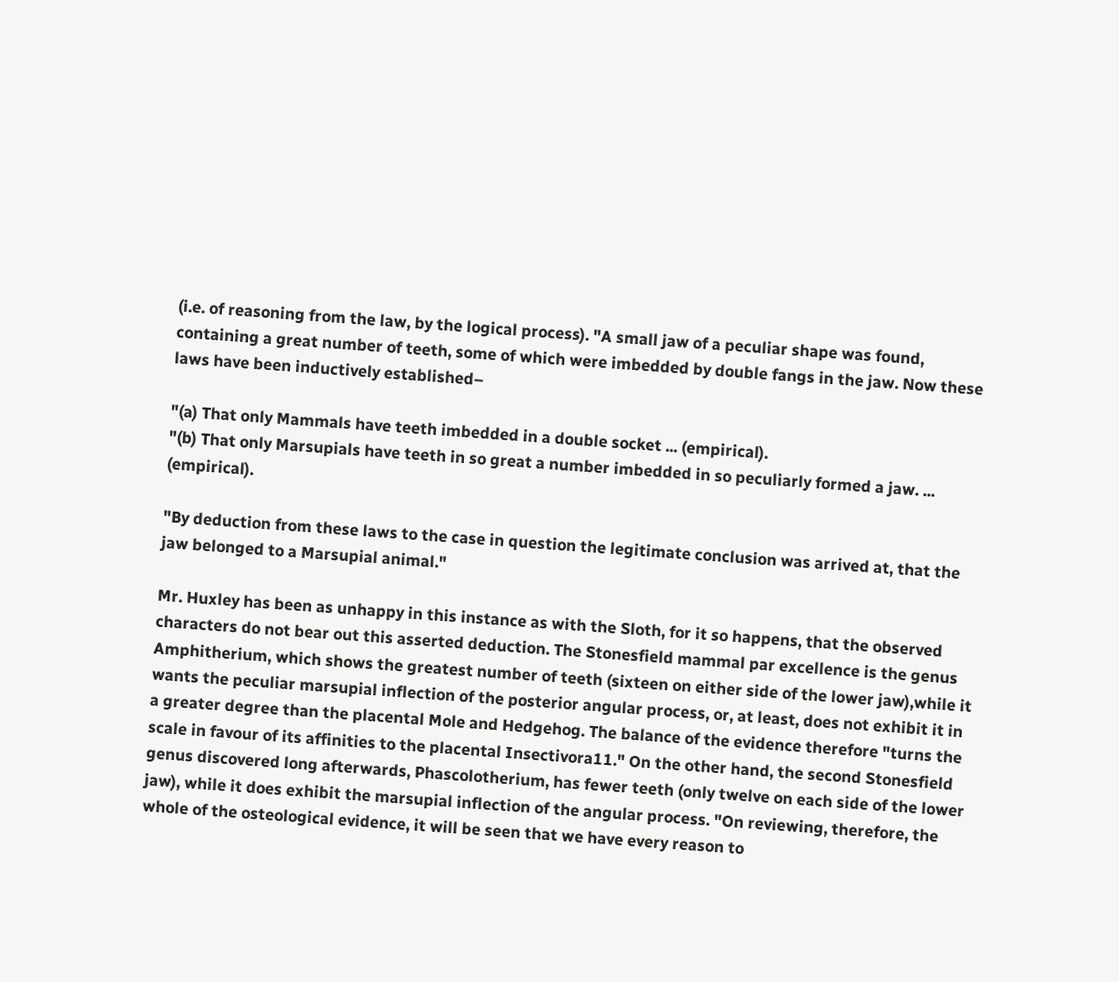(i.e. of reasoning from the law, by the logical process). "A small jaw of a peculiar shape was found, containing a great number of teeth, some of which were imbedded by double fangs in the jaw. Now these laws have been inductively established–

"(a) That only Mammals have teeth imbedded in a double socket ... (empirical).
"(b) That only Marsupials have teeth in so great a number imbedded in so peculiarly formed a jaw. ... (empirical).

"By deduction from these laws to the case in question the legitimate conclusion was arrived at, that the jaw belonged to a Marsupial animal."

Mr. Huxley has been as unhappy in this instance as with the Sloth, for it so happens, that the observed characters do not bear out this asserted deduction. The Stonesfield mammal par excellence is the genus Amphitherium, which shows the greatest number of teeth (sixteen on either side of the lower jaw),while it wants the peculiar marsupial inflection of the posterior angular process, or, at least, does not exhibit it in a greater degree than the placental Mole and Hedgehog. The balance of the evidence therefore "turns the scale in favour of its affinities to the placental Insectivora11." On the other hand, the second Stonesfield genus discovered long afterwards, Phascolotherium, has fewer teeth (only twelve on each side of the lower jaw), while it does exhibit the marsupial inflection of the angular process. "On reviewing, therefore, the whole of the osteological evidence, it will be seen that we have every reason to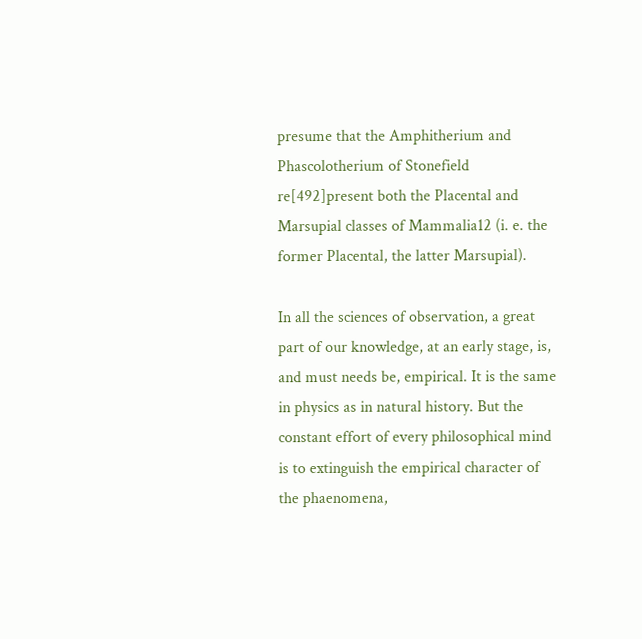presume that the Amphitherium and Phascolotherium of Stonefield re[492]present both the Placental and Marsupial classes of Mammalia12 (i. e. the former Placental, the latter Marsupial).

In all the sciences of observation, a great part of our knowledge, at an early stage, is, and must needs be, empirical. It is the same in physics as in natural history. But the constant effort of every philosophical mind is to extinguish the empirical character of the phaenomena,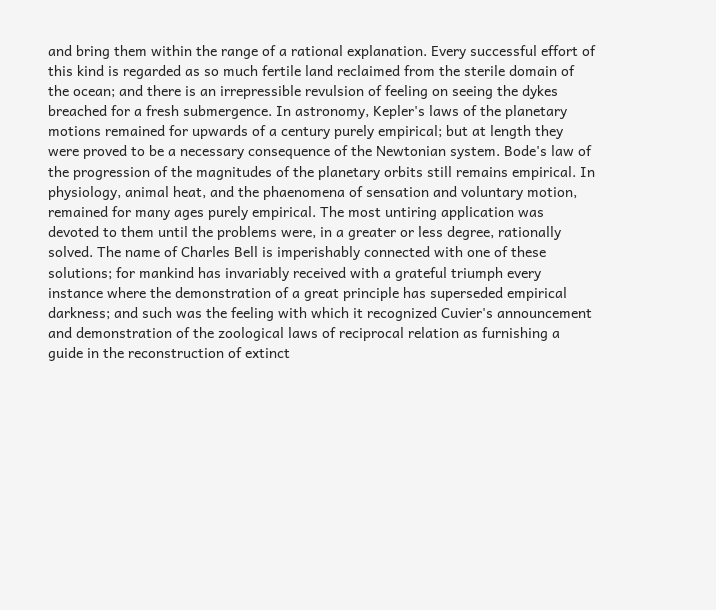and bring them within the range of a rational explanation. Every successful effort of this kind is regarded as so much fertile land reclaimed from the sterile domain of the ocean; and there is an irrepressible revulsion of feeling on seeing the dykes breached for a fresh submergence. In astronomy, Kepler's laws of the planetary motions remained for upwards of a century purely empirical; but at length they were proved to be a necessary consequence of the Newtonian system. Bode's law of the progression of the magnitudes of the planetary orbits still remains empirical. In physiology, animal heat, and the phaenomena of sensation and voluntary motion, remained for many ages purely empirical. The most untiring application was devoted to them until the problems were, in a greater or less degree, rationally solved. The name of Charles Bell is imperishably connected with one of these solutions; for mankind has invariably received with a grateful triumph every instance where the demonstration of a great principle has superseded empirical darkness; and such was the feeling with which it recognized Cuvier's announcement and demonstration of the zoological laws of reciprocal relation as furnishing a guide in the reconstruction of extinct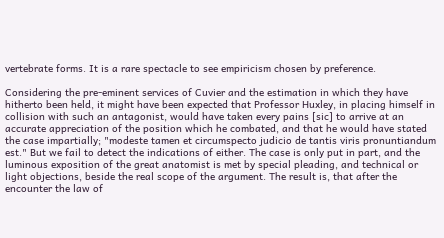vertebrate forms. It is a rare spectacle to see empiricism chosen by preference.

Considering the pre-eminent services of Cuvier and the estimation in which they have hitherto been held, it might have been expected that Professor Huxley, in placing himself in collision with such an antagonist, would have taken every pains [sic] to arrive at an accurate appreciation of the position which he combated, and that he would have stated the case impartially; "modeste tamen et circumspecto judicio de tantis viris pronuntiandum est." But we fail to detect the indications of either. The case is only put in part, and the luminous exposition of the great anatomist is met by special pleading, and technical or light objections, beside the real scope of the argument. The result is, that after the encounter the law of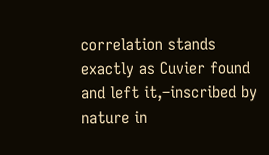correlation stands exactly as Cuvier found and left it,–inscribed by nature in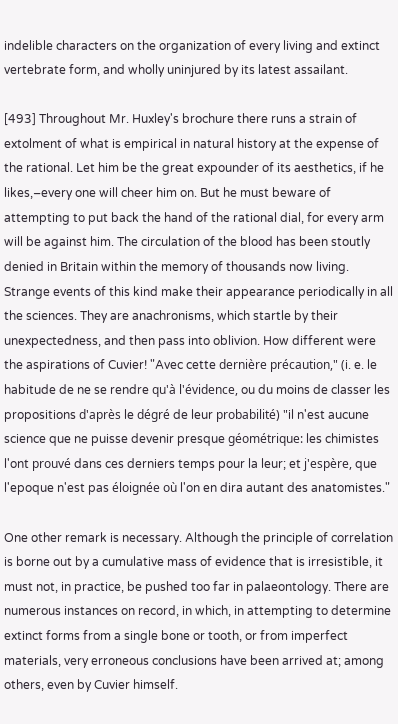indelible characters on the organization of every living and extinct vertebrate form, and wholly uninjured by its latest assailant.

[493] Throughout Mr. Huxley's brochure there runs a strain of extolment of what is empirical in natural history at the expense of the rational. Let him be the great expounder of its aesthetics, if he likes,–every one will cheer him on. But he must beware of attempting to put back the hand of the rational dial, for every arm will be against him. The circulation of the blood has been stoutly denied in Britain within the memory of thousands now living. Strange events of this kind make their appearance periodically in all the sciences. They are anachronisms, which startle by their unexpectedness, and then pass into oblivion. How different were the aspirations of Cuvier! "Avec cette dernière précaution," (i. e. le habitude de ne se rendre qu'à l'évidence, ou du moins de classer les propositions d'après le dégré de leur probabilité) "il n'est aucune science que ne puisse devenir presque géométrique: les chimistes l'ont prouvé dans ces derniers temps pour la leur; et j'espère, que l'epoque n'est pas éloignée où l'on en dira autant des anatomistes."

One other remark is necessary. Although the principle of correlation is borne out by a cumulative mass of evidence that is irresistible, it must not, in practice, be pushed too far in palaeontology. There are numerous instances on record, in which, in attempting to determine extinct forms from a single bone or tooth, or from imperfect materials, very erroneous conclusions have been arrived at; among others, even by Cuvier himself.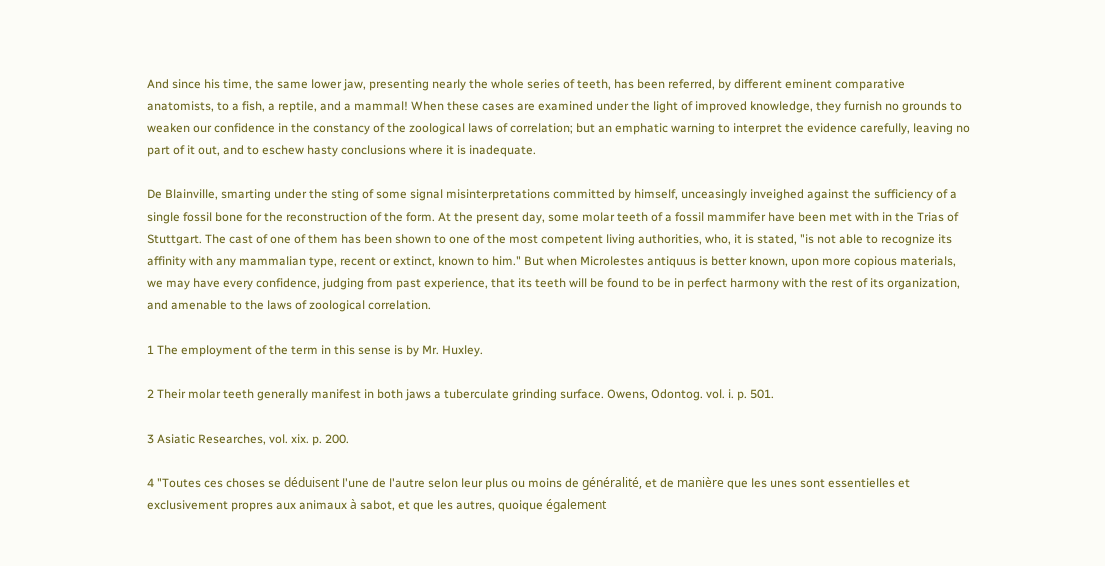And since his time, the same lower jaw, presenting nearly the whole series of teeth, has been referred, by different eminent comparative anatomists, to a fish, a reptile, and a mammal! When these cases are examined under the light of improved knowledge, they furnish no grounds to weaken our confidence in the constancy of the zoological laws of correlation; but an emphatic warning to interpret the evidence carefully, leaving no part of it out, and to eschew hasty conclusions where it is inadequate.

De Blainville, smarting under the sting of some signal misinterpretations committed by himself, unceasingly inveighed against the sufficiency of a single fossil bone for the reconstruction of the form. At the present day, some molar teeth of a fossil mammifer have been met with in the Trias of Stuttgart. The cast of one of them has been shown to one of the most competent living authorities, who, it is stated, "is not able to recognize its affinity with any mammalian type, recent or extinct, known to him." But when Microlestes antiquus is better known, upon more copious materials, we may have every confidence, judging from past experience, that its teeth will be found to be in perfect harmony with the rest of its organization, and amenable to the laws of zoological correlation.

1 The employment of the term in this sense is by Mr. Huxley.

2 Their molar teeth generally manifest in both jaws a tuberculate grinding surface. Owens, Odontog. vol. i. p. 501.

3 Asiatic Researches, vol. xix. p. 200.

4 "Toutes ces choses se déduisent l'une de l'autre selon leur plus ou moins de généralité, et de manière que les unes sont essentielles et exclusivement propres aux animaux à sabot, et que les autres, quoique également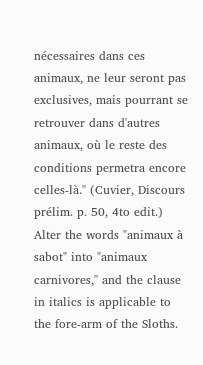nécessaires dans ces animaux, ne leur seront pas exclusives, mais pourrant se retrouver dans d'autres animaux, où le reste des conditions permetra encore celles-là." (Cuvier, Discours prélim. p. 50, 4to edit.) Alter the words "animaux à sabot" into "animaux carnivores," and the clause in italics is applicable to the fore-arm of the Sloths.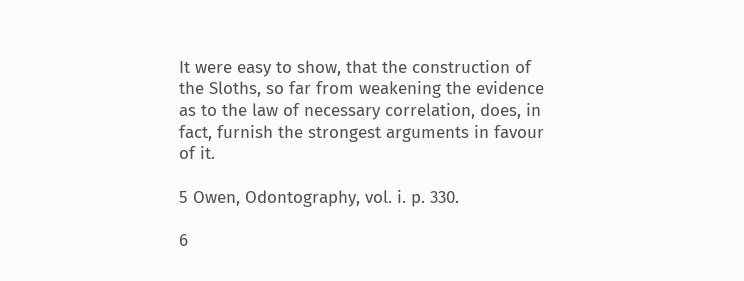It were easy to show, that the construction of the Sloths, so far from weakening the evidence as to the law of necessary correlation, does, in fact, furnish the strongest arguments in favour of it.

5 Owen, Odontography, vol. i. p. 330.

6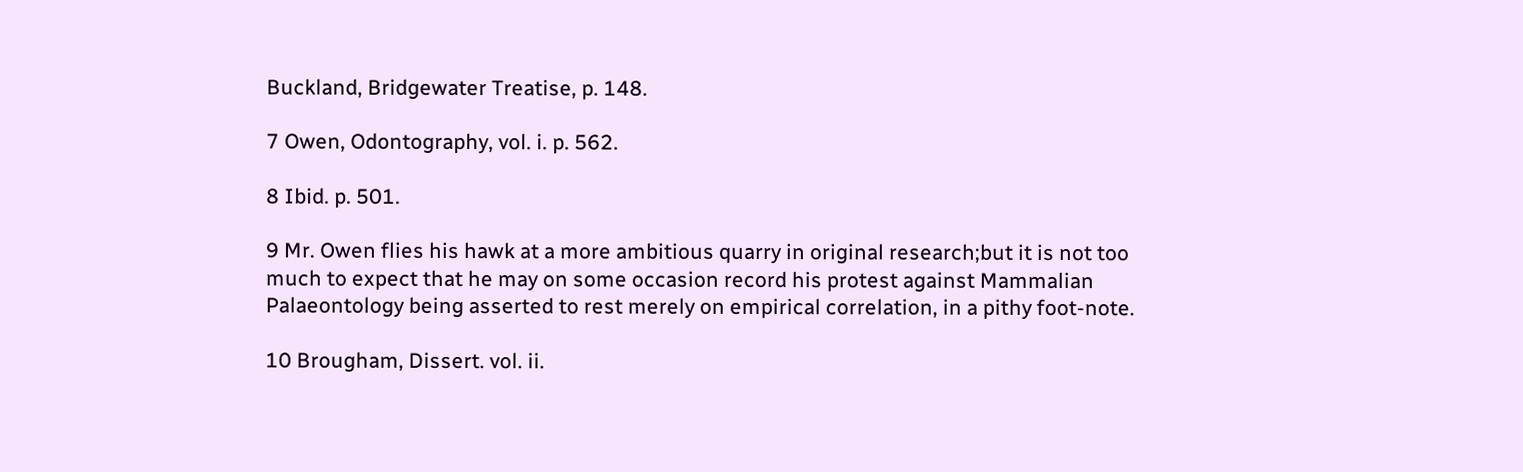Buckland, Bridgewater Treatise, p. 148.

7 Owen, Odontography, vol. i. p. 562.

8 Ibid. p. 501.

9 Mr. Owen flies his hawk at a more ambitious quarry in original research;but it is not too much to expect that he may on some occasion record his protest against Mammalian Palaeontology being asserted to rest merely on empirical correlation, in a pithy foot-note.

10 Brougham, Dissert. vol. ii.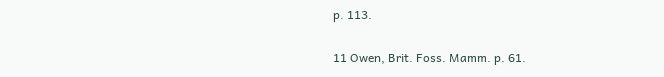p. 113.

11 Owen, Brit. Foss. Mamm. p. 61.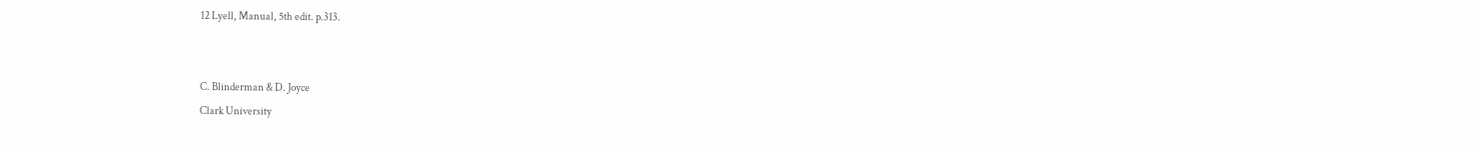12 Lyell, Manual, 5th edit. p.313.


C. Blinderman & D. Joyce
Clark University